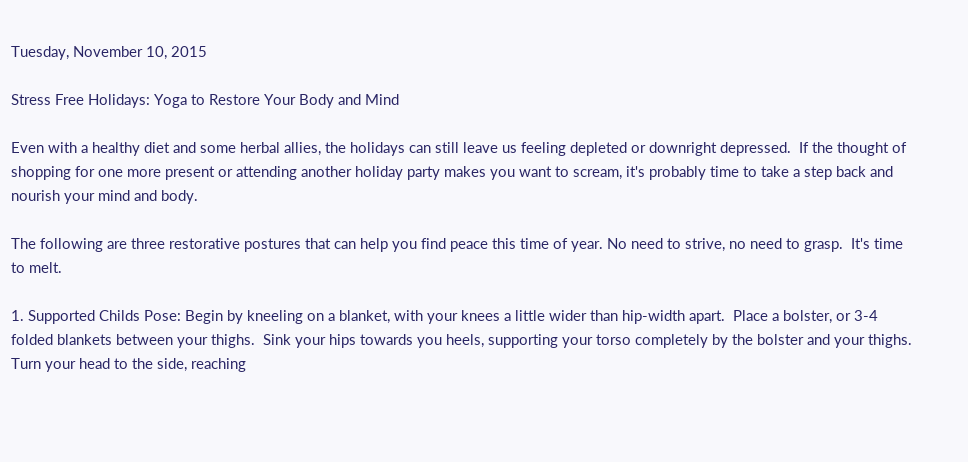Tuesday, November 10, 2015

Stress Free Holidays: Yoga to Restore Your Body and Mind

Even with a healthy diet and some herbal allies, the holidays can still leave us feeling depleted or downright depressed.  If the thought of shopping for one more present or attending another holiday party makes you want to scream, it's probably time to take a step back and nourish your mind and body.

The following are three restorative postures that can help you find peace this time of year. No need to strive, no need to grasp.  It's time to melt.

1. Supported Childs Pose: Begin by kneeling on a blanket, with your knees a little wider than hip-width apart.  Place a bolster, or 3-4 folded blankets between your thighs.  Sink your hips towards you heels, supporting your torso completely by the bolster and your thighs.  Turn your head to the side, reaching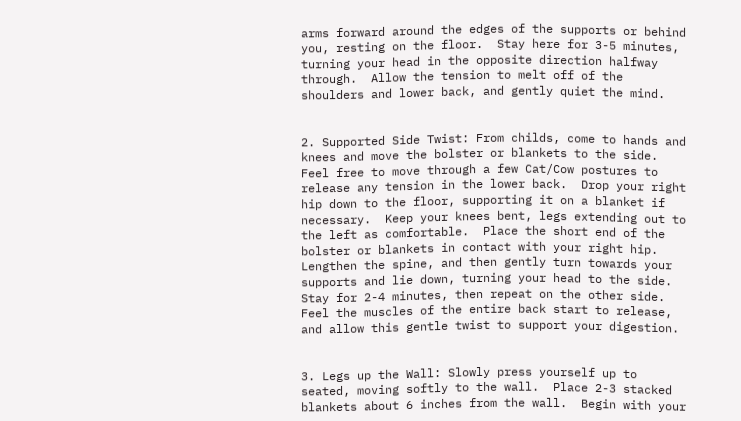arms forward around the edges of the supports or behind you, resting on the floor.  Stay here for 3-5 minutes, turning your head in the opposite direction halfway through.  Allow the tension to melt off of the shoulders and lower back, and gently quiet the mind.


2. Supported Side Twist: From childs, come to hands and knees and move the bolster or blankets to the side.  Feel free to move through a few Cat/Cow postures to release any tension in the lower back.  Drop your right hip down to the floor, supporting it on a blanket if necessary.  Keep your knees bent, legs extending out to the left as comfortable.  Place the short end of the bolster or blankets in contact with your right hip.  Lengthen the spine, and then gently turn towards your supports and lie down, turning your head to the side. Stay for 2-4 minutes, then repeat on the other side.  Feel the muscles of the entire back start to release, and allow this gentle twist to support your digestion.


3. Legs up the Wall: Slowly press yourself up to seated, moving softly to the wall.  Place 2-3 stacked blankets about 6 inches from the wall.  Begin with your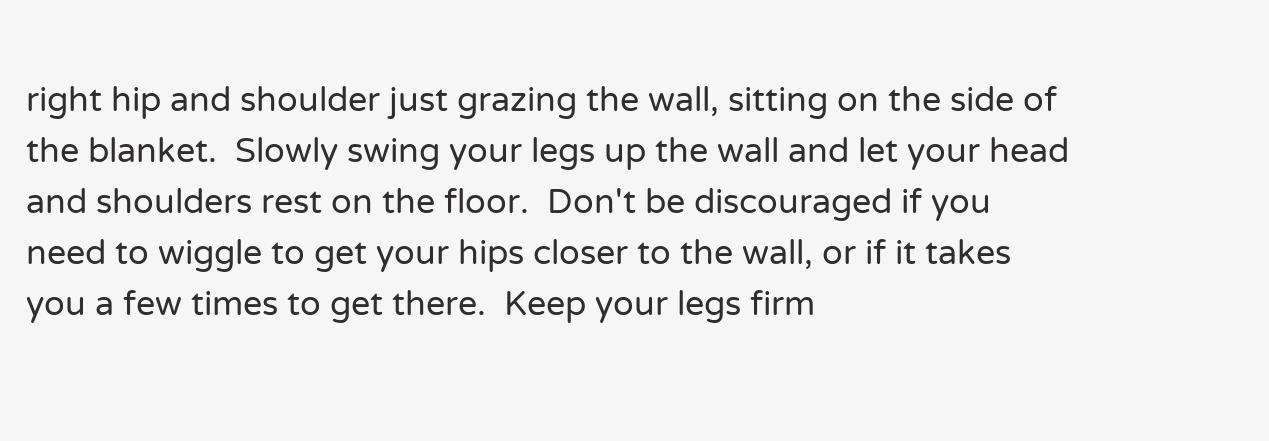right hip and shoulder just grazing the wall, sitting on the side of the blanket.  Slowly swing your legs up the wall and let your head and shoulders rest on the floor.  Don't be discouraged if you need to wiggle to get your hips closer to the wall, or if it takes you a few times to get there.  Keep your legs firm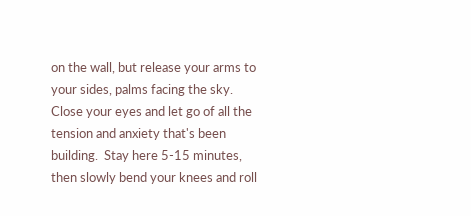on the wall, but release your arms to your sides, palms facing the sky.  Close your eyes and let go of all the tension and anxiety that's been building.  Stay here 5-15 minutes, then slowly bend your knees and roll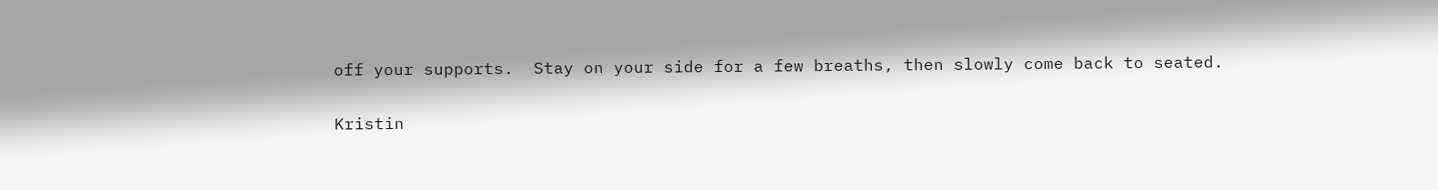off your supports.  Stay on your side for a few breaths, then slowly come back to seated.

Kristin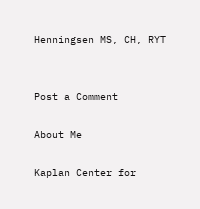Henningsen MS, CH, RYT


Post a Comment

About Me

Kaplan Center for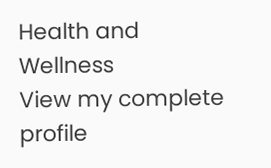Health and Wellness
View my complete profile